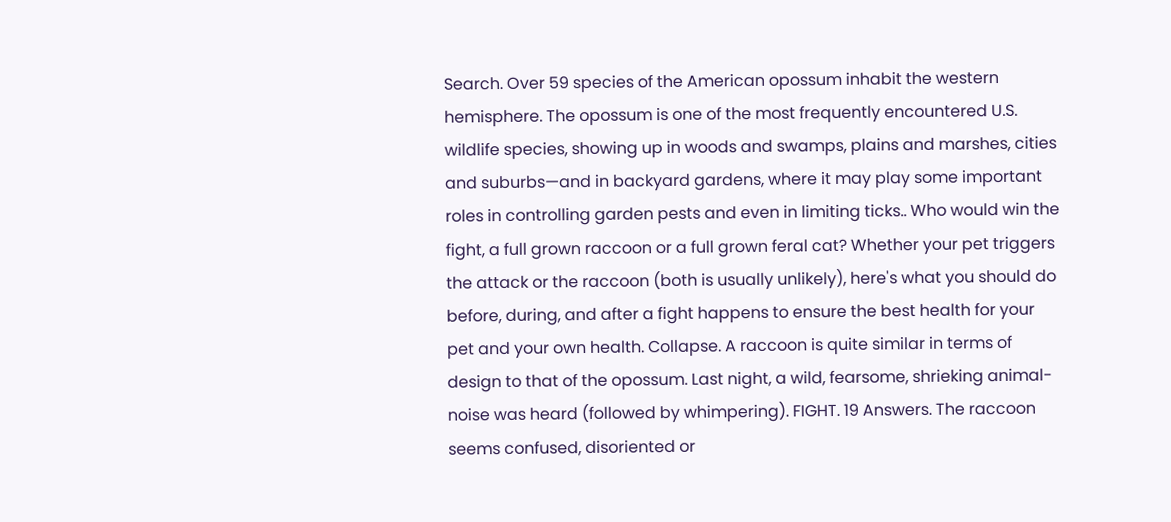Search. Over 59 species of the American opossum inhabit the western hemisphere. The opossum is one of the most frequently encountered U.S. wildlife species, showing up in woods and swamps, plains and marshes, cities and suburbs—and in backyard gardens, where it may play some important roles in controlling garden pests and even in limiting ticks.. Who would win the fight, a full grown raccoon or a full grown feral cat? Whether your pet triggers the attack or the raccoon (both is usually unlikely), here's what you should do before, during, and after a fight happens to ensure the best health for your pet and your own health. Collapse. A raccoon is quite similar in terms of design to that of the opossum. Last night, a wild, fearsome, shrieking animal-noise was heard (followed by whimpering). FIGHT. 19 Answers. The raccoon seems confused, disoriented or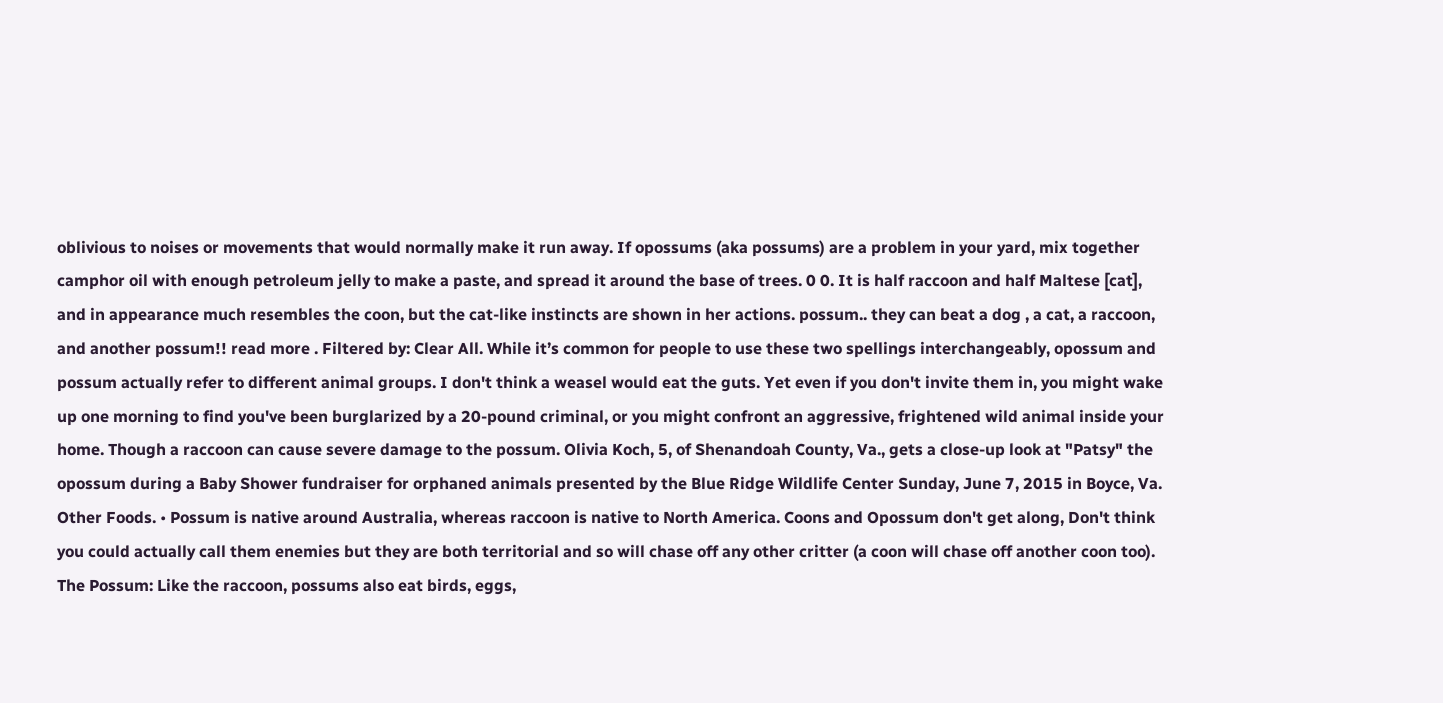oblivious to noises or movements that would normally make it run away. If opossums (aka possums) are a problem in your yard, mix together camphor oil with enough petroleum jelly to make a paste, and spread it around the base of trees. 0 0. It is half raccoon and half Maltese [cat], and in appearance much resembles the coon, but the cat-like instincts are shown in her actions. possum.. they can beat a dog , a cat, a raccoon, and another possum!! read more . Filtered by: Clear All. While it’s common for people to use these two spellings interchangeably, opossum and possum actually refer to different animal groups. I don't think a weasel would eat the guts. Yet even if you don't invite them in, you might wake up one morning to find you've been burglarized by a 20-pound criminal, or you might confront an aggressive, frightened wild animal inside your home. Though a raccoon can cause severe damage to the possum. Olivia Koch, 5, of Shenandoah County, Va., gets a close-up look at "Patsy" the opossum during a Baby Shower fundraiser for orphaned animals presented by the Blue Ridge Wildlife Center Sunday, June 7, 2015 in Boyce, Va. Other Foods. • Possum is native around Australia, whereas raccoon is native to North America. Coons and Opossum don't get along, Don't think you could actually call them enemies but they are both territorial and so will chase off any other critter (a coon will chase off another coon too). The Possum: Like the raccoon, possums also eat birds, eggs,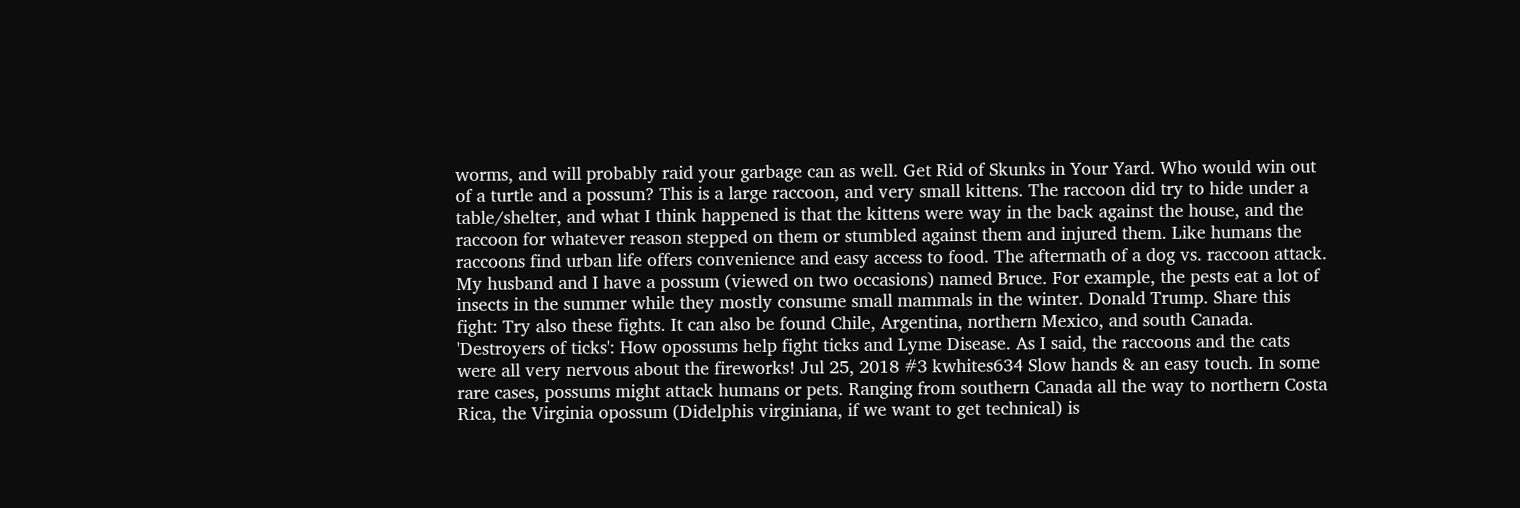worms, and will probably raid your garbage can as well. Get Rid of Skunks in Your Yard. Who would win out of a turtle and a possum? This is a large raccoon, and very small kittens. The raccoon did try to hide under a table/shelter, and what I think happened is that the kittens were way in the back against the house, and the raccoon for whatever reason stepped on them or stumbled against them and injured them. Like humans the raccoons find urban life offers convenience and easy access to food. The aftermath of a dog vs. raccoon attack. My husband and I have a possum (viewed on two occasions) named Bruce. For example, the pests eat a lot of insects in the summer while they mostly consume small mammals in the winter. Donald Trump. Share this fight: Try also these fights. It can also be found Chile, Argentina, northern Mexico, and south Canada. 'Destroyers of ticks': How opossums help fight ticks and Lyme Disease. As I said, the raccoons and the cats were all very nervous about the fireworks! Jul 25, 2018 #3 kwhites634 Slow hands & an easy touch. In some rare cases, possums might attack humans or pets. Ranging from southern Canada all the way to northern Costa Rica, the Virginia opossum (Didelphis virginiana, if we want to get technical) is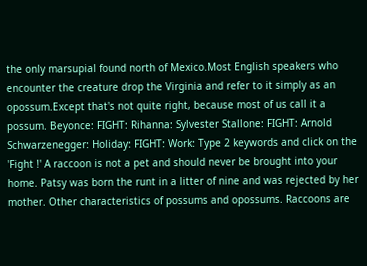the only marsupial found north of Mexico.Most English speakers who encounter the creature drop the Virginia and refer to it simply as an opossum.Except that's not quite right, because most of us call it a possum. Beyonce: FIGHT: Rihanna: Sylvester Stallone: FIGHT: Arnold Schwarzenegger: Holiday: FIGHT: Work: Type 2 keywords and click on the 'Fight !' A raccoon is not a pet and should never be brought into your home. Patsy was born the runt in a litter of nine and was rejected by her mother. Other characteristics of possums and opossums. Raccoons are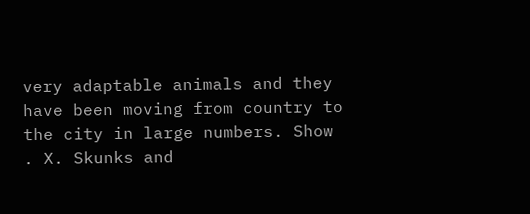very adaptable animals and they have been moving from country to the city in large numbers. Show . X. Skunks and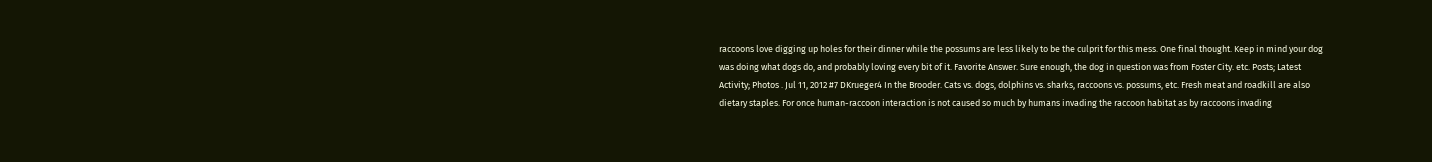raccoons love digging up holes for their dinner while the possums are less likely to be the culprit for this mess. One final thought. Keep in mind your dog was doing what dogs do, and probably loving every bit of it. Favorite Answer. Sure enough, the dog in question was from Foster City. etc. Posts; Latest Activity; Photos . Jul 11, 2012 #7 DKrueger4 In the Brooder. Cats vs. dogs, dolphins vs. sharks, raccoons vs. possums, etc. Fresh meat and roadkill are also dietary staples. For once human-raccoon interaction is not caused so much by humans invading the raccoon habitat as by raccoons invading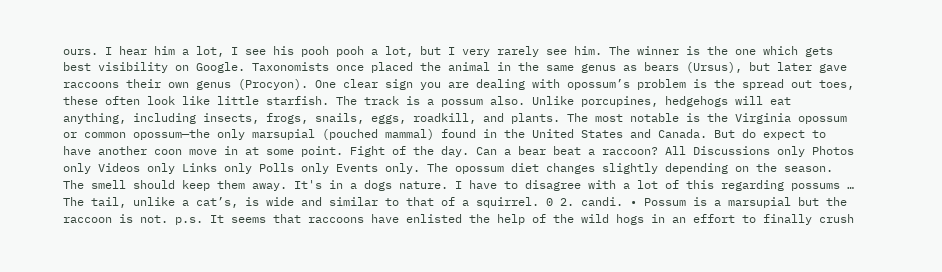ours. I hear him a lot, I see his pooh pooh a lot, but I very rarely see him. The winner is the one which gets best visibility on Google. Taxonomists once placed the animal in the same genus as bears (Ursus), but later gave raccoons their own genus (Procyon). One clear sign you are dealing with opossum’s problem is the spread out toes, these often look like little starfish. The track is a possum also. Unlike porcupines, hedgehogs will eat anything, including insects, frogs, snails, eggs, roadkill, and plants. The most notable is the Virginia opossum or common opossum—the only marsupial (pouched mammal) found in the United States and Canada. But do expect to have another coon move in at some point. Fight of the day. Can a bear beat a raccoon? All Discussions only Photos only Videos only Links only Polls only Events only. The opossum diet changes slightly depending on the season. The smell should keep them away. It's in a dogs nature. I have to disagree with a lot of this regarding possums … The tail, unlike a cat’s, is wide and similar to that of a squirrel. 0 2. candi. • Possum is a marsupial but the raccoon is not. p.s. It seems that raccoons have enlisted the help of the wild hogs in an effort to finally crush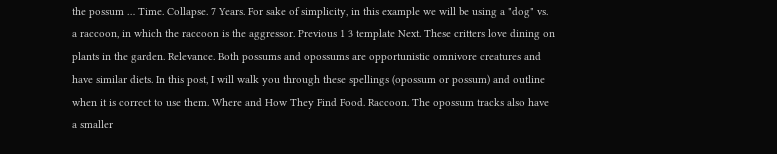the possum … Time. Collapse. 7 Years. For sake of simplicity, in this example we will be using a "dog" vs. a raccoon, in which the raccoon is the aggressor. Previous 1 3 template Next. These critters love dining on plants in the garden. Relevance. Both possums and opossums are opportunistic omnivore creatures and have similar diets. In this post, I will walk you through these spellings (opossum or possum) and outline when it is correct to use them. Where and How They Find Food. Raccoon. The opossum tracks also have a smaller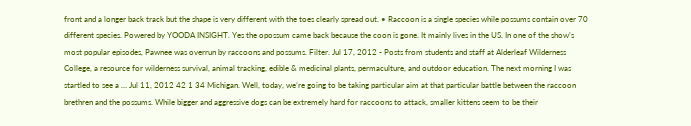front and a longer back track but the shape is very different with the toes clearly spread out. • Raccoon is a single species while possums contain over 70 different species. Powered by YOODA INSIGHT. Yes the opossum came back because the coon is gone. It mainly lives in the US. In one of the show’s most popular episodes, Pawnee was overrun by raccoons and possums. Filter. Jul 17, 2012 - Posts from students and staff at Alderleaf Wilderness College, a resource for wilderness survival, animal tracking, edible & medicinal plants, permaculture, and outdoor education. The next morning I was startled to see a … Jul 11, 2012 42 1 34 Michigan. Well, today, we’re going to be taking particular aim at that particular battle between the raccoon brethren and the possums. While bigger and aggressive dogs can be extremely hard for raccoons to attack, smaller kittens seem to be their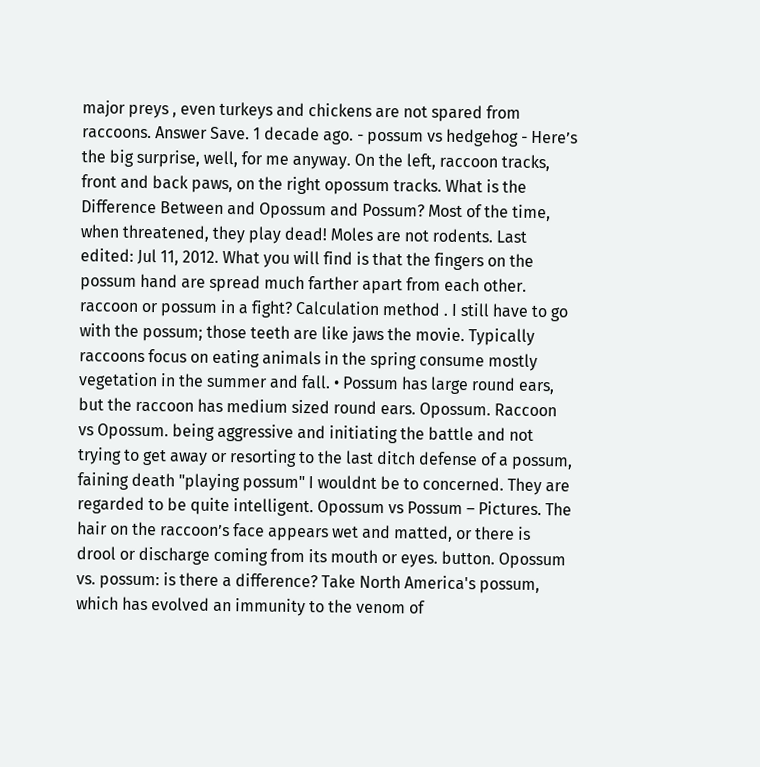major preys , even turkeys and chickens are not spared from raccoons. Answer Save. 1 decade ago. - possum vs hedgehog - Here’s the big surprise, well, for me anyway. On the left, raccoon tracks, front and back paws, on the right opossum tracks. What is the Difference Between and Opossum and Possum? Most of the time, when threatened, they play dead! Moles are not rodents. Last edited: Jul 11, 2012. What you will find is that the fingers on the possum hand are spread much farther apart from each other. raccoon or possum in a fight? Calculation method . I still have to go with the possum; those teeth are like jaws the movie. Typically raccoons focus on eating animals in the spring consume mostly vegetation in the summer and fall. • Possum has large round ears, but the raccoon has medium sized round ears. Opossum. Raccoon vs Opossum. being aggressive and initiating the battle and not trying to get away or resorting to the last ditch defense of a possum, faining death "playing possum" I wouldnt be to concerned. They are regarded to be quite intelligent. Opossum vs Possum – Pictures. The hair on the raccoon’s face appears wet and matted, or there is drool or discharge coming from its mouth or eyes. button. Opossum vs. possum: is there a difference? Take North America's possum, which has evolved an immunity to the venom of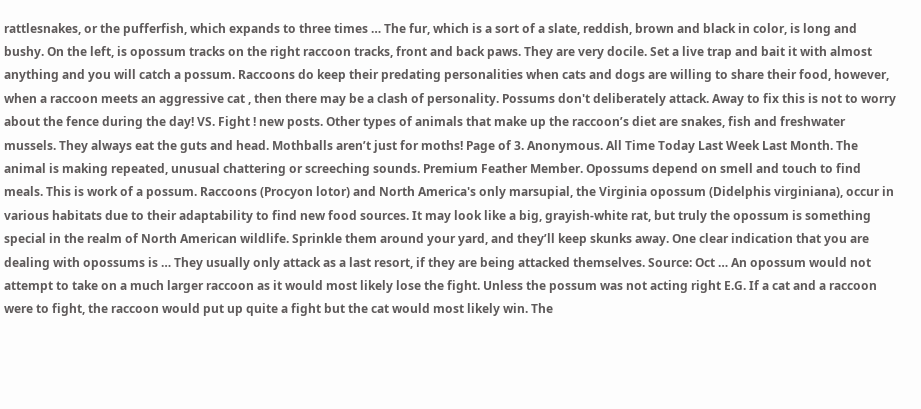rattlesnakes, or the pufferfish, which expands to three times … The fur, which is a sort of a slate, reddish, brown and black in color, is long and bushy. On the left, is opossum tracks on the right raccoon tracks, front and back paws. They are very docile. Set a live trap and bait it with almost anything and you will catch a possum. Raccoons do keep their predating personalities when cats and dogs are willing to share their food, however, when a raccoon meets an aggressive cat , then there may be a clash of personality. Possums don't deliberately attack. Away to fix this is not to worry about the fence during the day! VS. Fight ! new posts. Other types of animals that make up the raccoon’s diet are snakes, fish and freshwater mussels. They always eat the guts and head. Mothballs aren’t just for moths! Page of 3. Anonymous. All Time Today Last Week Last Month. The animal is making repeated, unusual chattering or screeching sounds. Premium Feather Member. Opossums depend on smell and touch to find meals. This is work of a possum. Raccoons (Procyon lotor) and North America's only marsupial, the Virginia opossum (Didelphis virginiana), occur in various habitats due to their adaptability to find new food sources. It may look like a big, grayish-white rat, but truly the opossum is something special in the realm of North American wildlife. Sprinkle them around your yard, and they’ll keep skunks away. One clear indication that you are dealing with opossums is … They usually only attack as a last resort, if they are being attacked themselves. Source: Oct … An opossum would not attempt to take on a much larger raccoon as it would most likely lose the fight. Unless the possum was not acting right E.G. If a cat and a raccoon were to fight, the raccoon would put up quite a fight but the cat would most likely win. The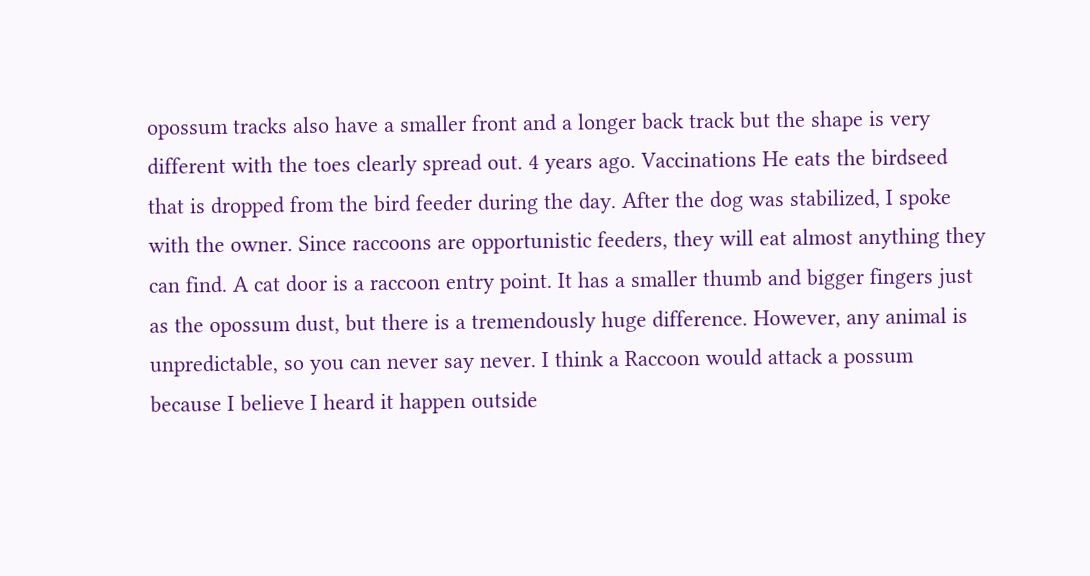opossum tracks also have a smaller front and a longer back track but the shape is very different with the toes clearly spread out. 4 years ago. Vaccinations He eats the birdseed that is dropped from the bird feeder during the day. After the dog was stabilized, I spoke with the owner. Since raccoons are opportunistic feeders, they will eat almost anything they can find. A cat door is a raccoon entry point. It has a smaller thumb and bigger fingers just as the opossum dust, but there is a tremendously huge difference. However, any animal is unpredictable, so you can never say never. I think a Raccoon would attack a possum because I believe I heard it happen outside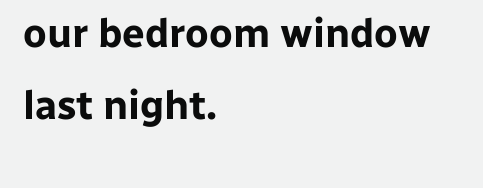our bedroom window last night.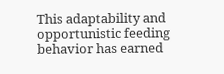This adaptability and opportunistic feeding behavior has earned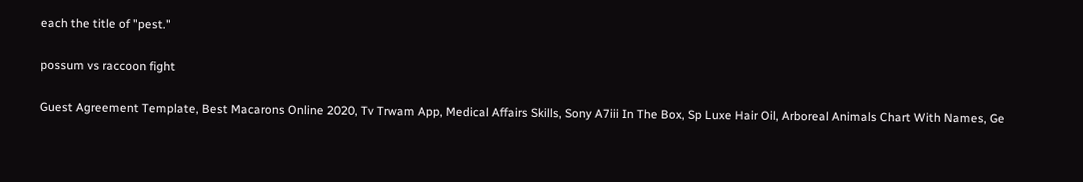each the title of "pest."

possum vs raccoon fight

Guest Agreement Template, Best Macarons Online 2020, Tv Trwam App, Medical Affairs Skills, Sony A7iii In The Box, Sp Luxe Hair Oil, Arboreal Animals Chart With Names, Ge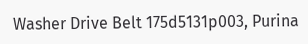Washer Drive Belt 175d5131p003, Purina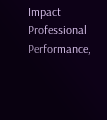Impact Professional Performance,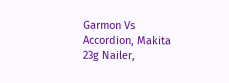Garmon Vs Accordion, Makita 23g Nailer,